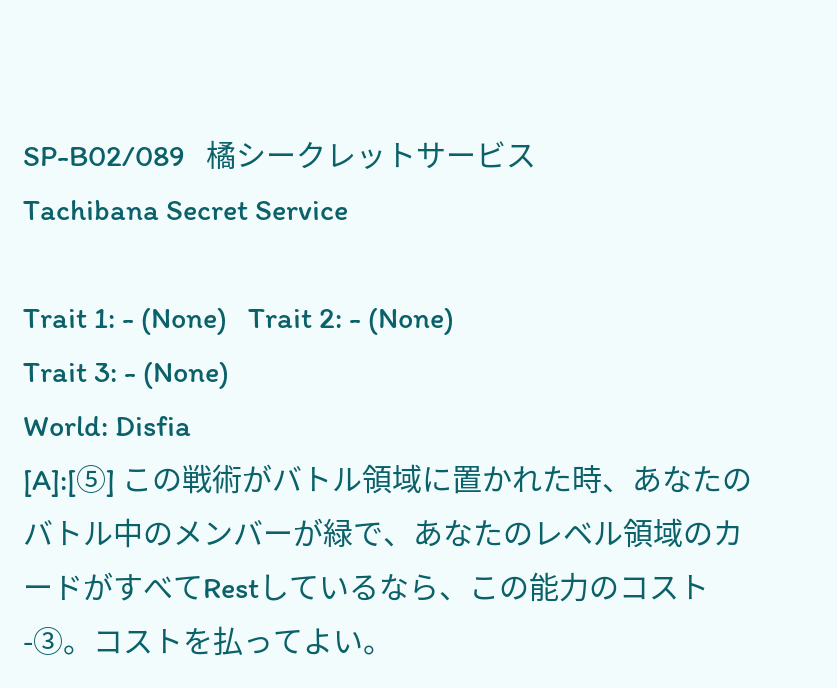SP-B02/089   橘シークレットサービス
Tachibana Secret Service

Trait 1: - (None)   Trait 2: - (None)
Trait 3: - (None)
World: Disfia
[A]:[⑤] この戦術がバトル領域に置かれた時、あなたのバトル中のメンバーが緑で、あなたのレベル領域のカードがすべてRestしているなら、この能力のコスト-③。コストを払ってよい。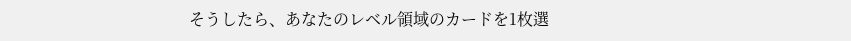そうしたら、あなたのレベル領域のカードを1枚選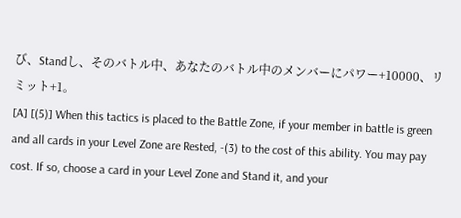び、Standし、そのバトル中、あなたのバトル中のメンバーにパワー+10000、リミット+1。
[A] [(5)] When this tactics is placed to the Battle Zone, if your member in battle is green and all cards in your Level Zone are Rested, -(3) to the cost of this ability. You may pay cost. If so, choose a card in your Level Zone and Stand it, and your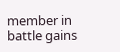member in battle gains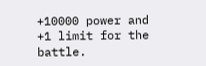+10000 power and +1 limit for the battle.